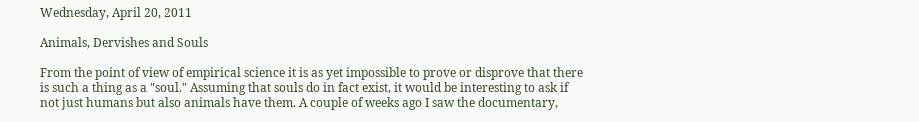Wednesday, April 20, 2011

Animals, Dervishes and Souls

From the point of view of empirical science it is as yet impossible to prove or disprove that there is such a thing as a "soul." Assuming that souls do in fact exist, it would be interesting to ask if not just humans but also animals have them. A couple of weeks ago I saw the documentary,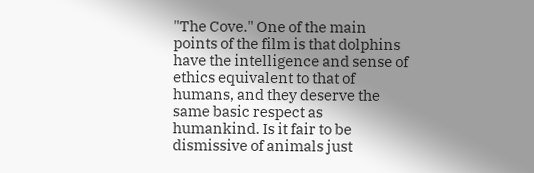"The Cove." One of the main points of the film is that dolphins have the intelligence and sense of ethics equivalent to that of humans, and they deserve the same basic respect as humankind. Is it fair to be dismissive of animals just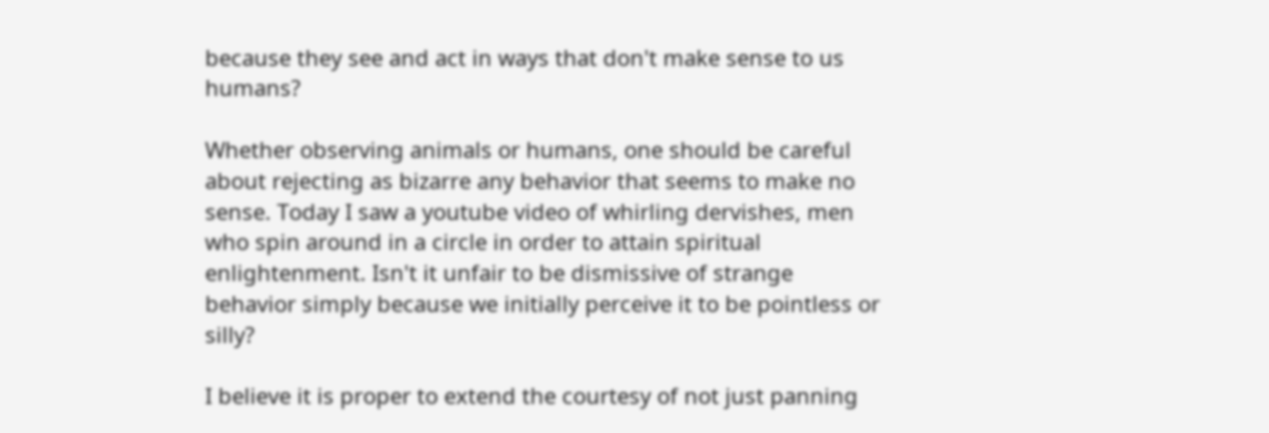because they see and act in ways that don't make sense to us humans?

Whether observing animals or humans, one should be careful about rejecting as bizarre any behavior that seems to make no sense. Today I saw a youtube video of whirling dervishes, men who spin around in a circle in order to attain spiritual enlightenment. Isn't it unfair to be dismissive of strange behavior simply because we initially perceive it to be pointless or silly?

I believe it is proper to extend the courtesy of not just panning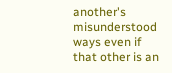another's misunderstood ways even if that other is an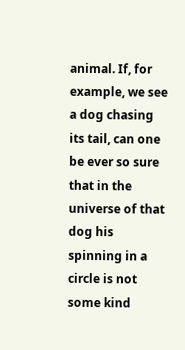animal. If, for example, we see a dog chasing its tail, can one be ever so sure that in the universe of that dog his spinning in a circle is not some kind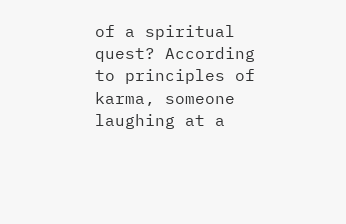of a spiritual quest? According to principles of karma, someone laughing at a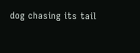dog chasing its tail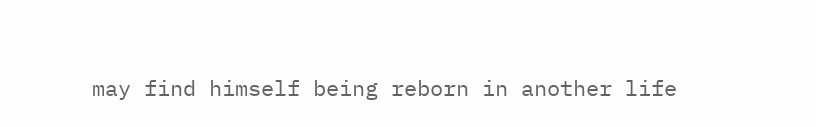may find himself being reborn in another life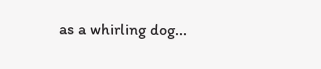as a whirling dog...